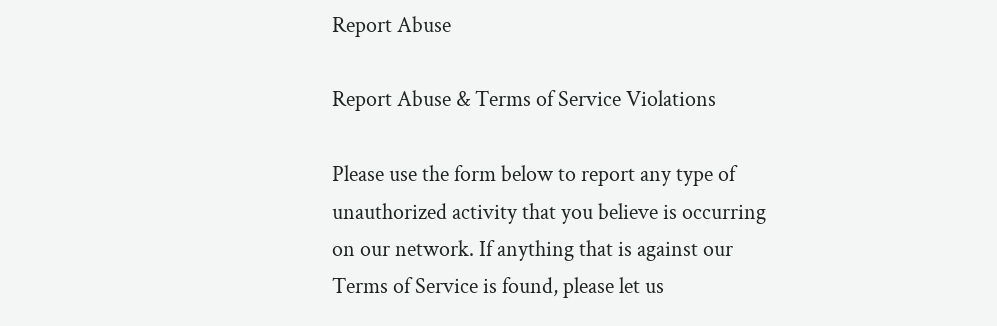Report Abuse

Report Abuse & Terms of Service Violations

Please use the form below to report any type of unauthorized activity that you believe is occurring on our network. If anything that is against our Terms of Service is found, please let us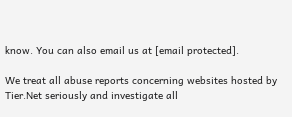know. You can also email us at [email protected].

We treat all abuse reports concerning websites hosted by Tier.Net seriously and investigate all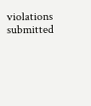violations submitted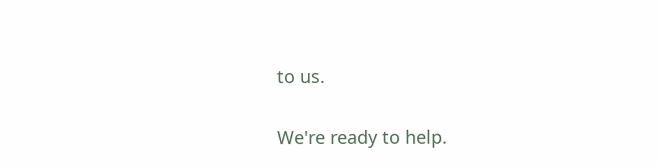to us.

We're ready to help.